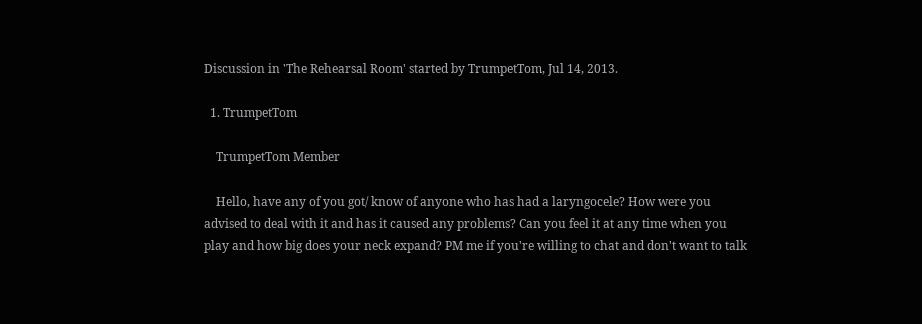Discussion in 'The Rehearsal Room' started by TrumpetTom, Jul 14, 2013.

  1. TrumpetTom

    TrumpetTom Member

    Hello, have any of you got/ know of anyone who has had a laryngocele? How were you advised to deal with it and has it caused any problems? Can you feel it at any time when you play and how big does your neck expand? PM me if you're willing to chat and don't want to talk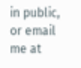in public, or email me at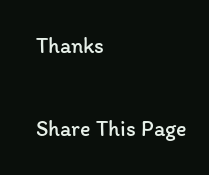Thanks

Share This Page